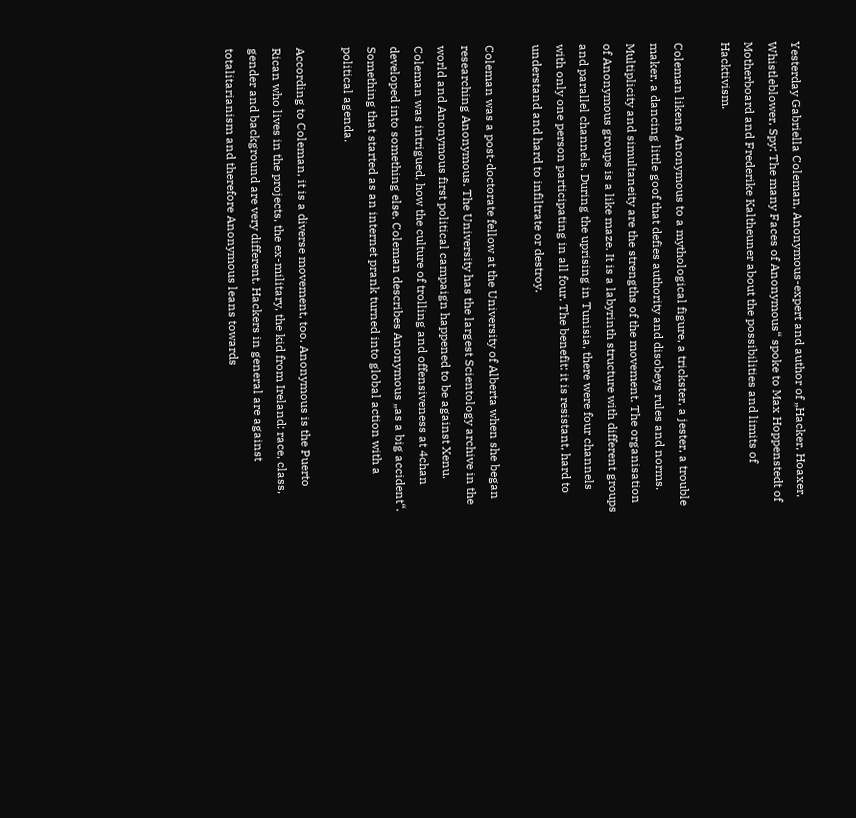Yesterday Gabriella Coleman, Anonymous-expert and author of „Hacker, Hoaxer, Whistleblower, Spy: The many Faces of Anonymous“ spoke to Max Hoppenstedt of Motherboard and Frederike Kaltheuner about the possibilities and limits of Hacktivism.

Coleman likens Anonymous to a mythological figure, a trickster, a jester, a trouble maker, a dancing little goof that defies authority and disobeys rules and norms.
Multiplicity and simultaneity are the strengths of the movement. The organisation of Anonymous groups is a like maze. It is a labyrinth structure with different groups and parallel channels. During the uprising in Tunisia, there were four channels with only one person participating in all four. The benefit: it is resistant, hard to understand and hard to infiltrate or destroy.

Coleman was a post-doctorate fellow at the University of Alberta when she began researching Anonymous. The University has the largest Scientology archive in the world and Anonymous first political campaign happened to be against Xenu. Coleman was intrigued, how the culture of trolling and offensiveness at 4chan developed into something else. Coleman describes Anonymous „as a big accident“. Something that started as an internet prank turned into global action with a political agenda.

According to Coleman, it is a diverse movement, too. Anonymous is the Puerto Rican who lives in the projects, the ex-military, the kid from Ireland: race, class, gender and background are very different. Hackers in general are against totalitarianism and therefore Anonymous leans towards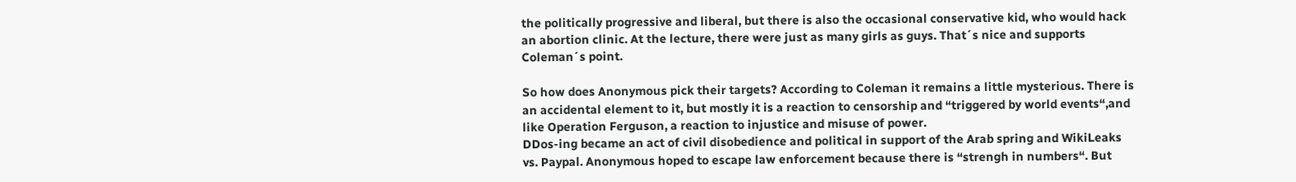the politically progressive and liberal, but there is also the occasional conservative kid, who would hack an abortion clinic. At the lecture, there were just as many girls as guys. That´s nice and supports Coleman´s point.

So how does Anonymous pick their targets? According to Coleman it remains a little mysterious. There is an accidental element to it, but mostly it is a reaction to censorship and “triggered by world events“,and  like Operation Ferguson, a reaction to injustice and misuse of power.
DDos-ing became an act of civil disobedience and political in support of the Arab spring and WikiLeaks vs. Paypal. Anonymous hoped to escape law enforcement because there is “strengh in numbers“. But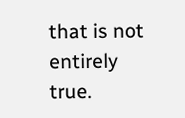that is not entirely true.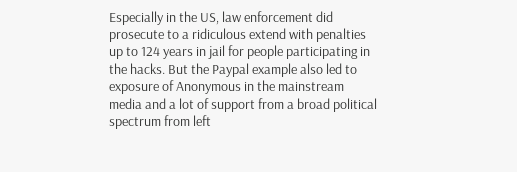Especially in the US, law enforcement did prosecute to a ridiculous extend with penalties up to 124 years in jail for people participating in the hacks. But the Paypal example also led to exposure of Anonymous in the mainstream media and a lot of support from a broad political spectrum from left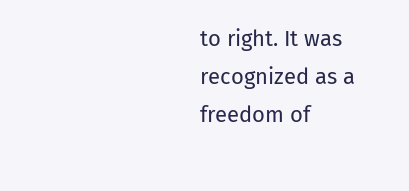to right. It was recognized as a freedom of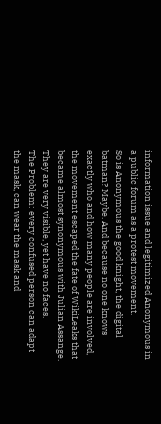information issue and legitimized Anonymous in a public forum as a protest movement.
So is Anonymous the good knight, the digital batman? Maybe. And because no one knows exactly who and how many people are involved, the movement escaped the fate of WikiLeaks that became almost synonymous with Julian Assange. They are very visible, yet have no faces.
The Problem: every confused person can adapt the mask, can wear the mask and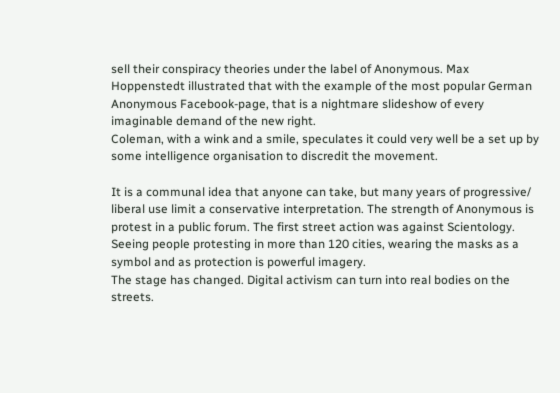sell their conspiracy theories under the label of Anonymous. Max Hoppenstedt illustrated that with the example of the most popular German Anonymous Facebook-page, that is a nightmare slideshow of every imaginable demand of the new right.
Coleman, with a wink and a smile, speculates it could very well be a set up by some intelligence organisation to discredit the movement.

It is a communal idea that anyone can take, but many years of progressive/ liberal use limit a conservative interpretation. The strength of Anonymous is protest in a public forum. The first street action was against Scientology. Seeing people protesting in more than 120 cities, wearing the masks as a symbol and as protection is powerful imagery.
The stage has changed. Digital activism can turn into real bodies on the streets.